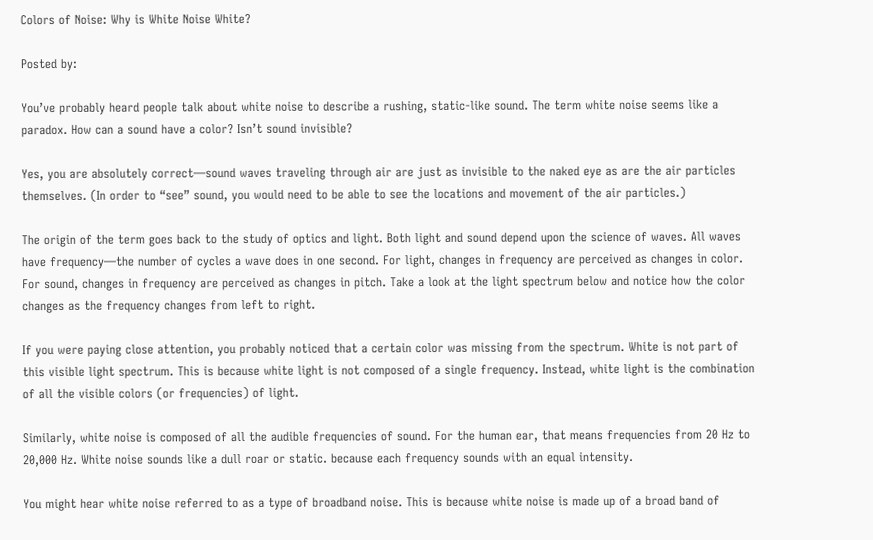Colors of Noise: Why is White Noise White?

Posted by:

You’ve probably heard people talk about white noise to describe a rushing, static-like sound. The term white noise seems like a paradox. How can a sound have a color? Isn’t sound invisible?

Yes, you are absolutely correct—sound waves traveling through air are just as invisible to the naked eye as are the air particles themselves. (In order to “see” sound, you would need to be able to see the locations and movement of the air particles.)

The origin of the term goes back to the study of optics and light. Both light and sound depend upon the science of waves. All waves have frequency—the number of cycles a wave does in one second. For light, changes in frequency are perceived as changes in color. For sound, changes in frequency are perceived as changes in pitch. Take a look at the light spectrum below and notice how the color changes as the frequency changes from left to right.

If you were paying close attention, you probably noticed that a certain color was missing from the spectrum. White is not part of this visible light spectrum. This is because white light is not composed of a single frequency. Instead, white light is the combination of all the visible colors (or frequencies) of light.

Similarly, white noise is composed of all the audible frequencies of sound. For the human ear, that means frequencies from 20 Hz to 20,000 Hz. White noise sounds like a dull roar or static. because each frequency sounds with an equal intensity.

You might hear white noise referred to as a type of broadband noise. This is because white noise is made up of a broad band of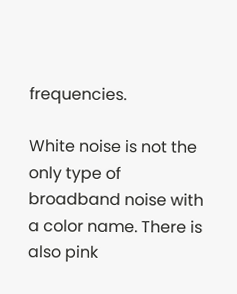frequencies.

White noise is not the only type of broadband noise with a color name. There is also pink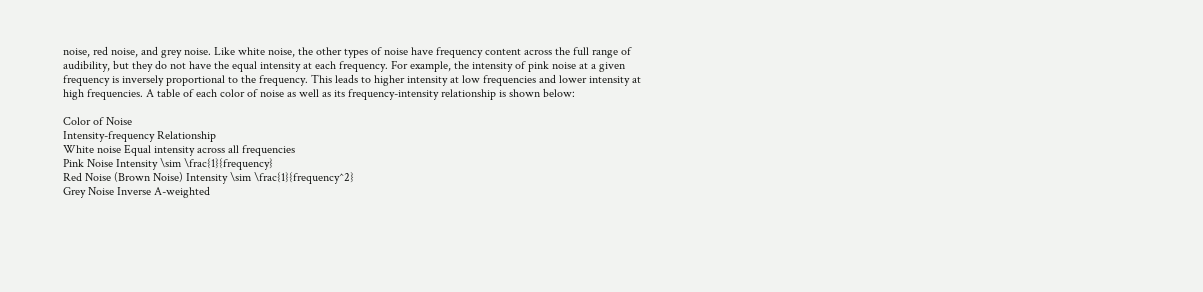noise, red noise, and grey noise. Like white noise, the other types of noise have frequency content across the full range of audibility, but they do not have the equal intensity at each frequency. For example, the intensity of pink noise at a given frequency is inversely proportional to the frequency. This leads to higher intensity at low frequencies and lower intensity at high frequencies. A table of each color of noise as well as its frequency-intensity relationship is shown below:

Color of Noise
Intensity-frequency Relationship
White noise Equal intensity across all frequencies
Pink Noise Intensity \sim \frac{1}{frequency}
Red Noise (Brown Noise) Intensity \sim \frac{1}{frequency^2}
Grey Noise Inverse A-weighted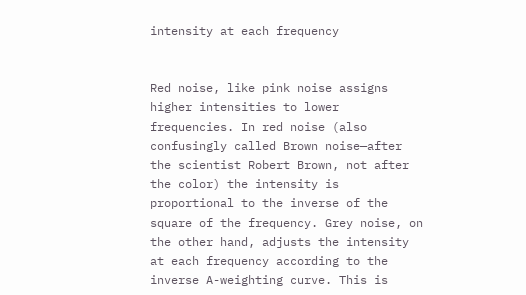intensity at each frequency


Red noise, like pink noise assigns higher intensities to lower frequencies. In red noise (also confusingly called Brown noise—after the scientist Robert Brown, not after the color) the intensity is proportional to the inverse of the square of the frequency. Grey noise, on the other hand, adjusts the intensity at each frequency according to the inverse A-weighting curve. This is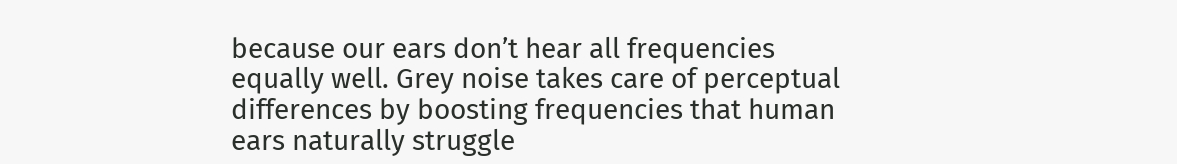because our ears don’t hear all frequencies equally well. Grey noise takes care of perceptual differences by boosting frequencies that human ears naturally struggle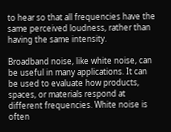to hear so that all frequencies have the same perceived loudness, rather than having the same intensity.

Broadband noise, like white noise, can be useful in many applications. It can be used to evaluate how products, spaces, or materials respond at different frequencies. White noise is often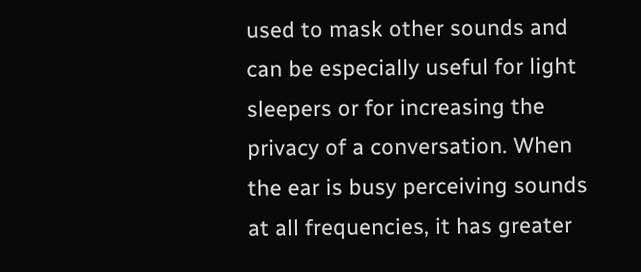used to mask other sounds and can be especially useful for light sleepers or for increasing the privacy of a conversation. When the ear is busy perceiving sounds at all frequencies, it has greater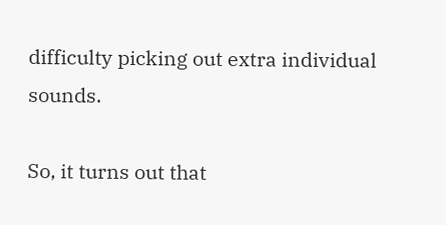difficulty picking out extra individual sounds.

So, it turns out that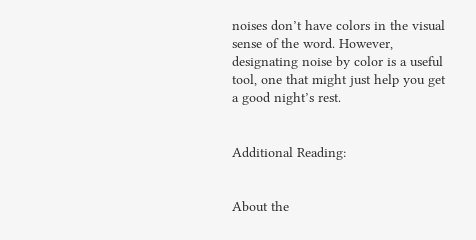noises don’t have colors in the visual sense of the word. However, designating noise by color is a useful tool, one that might just help you get a good night’s rest.


Additional Reading:


About the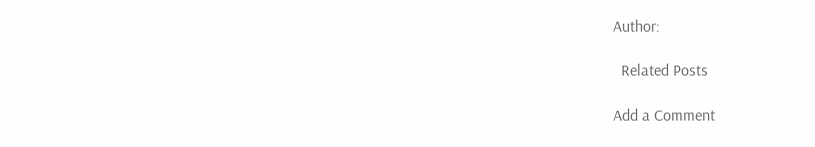Author:

  Related Posts

Add a Comment